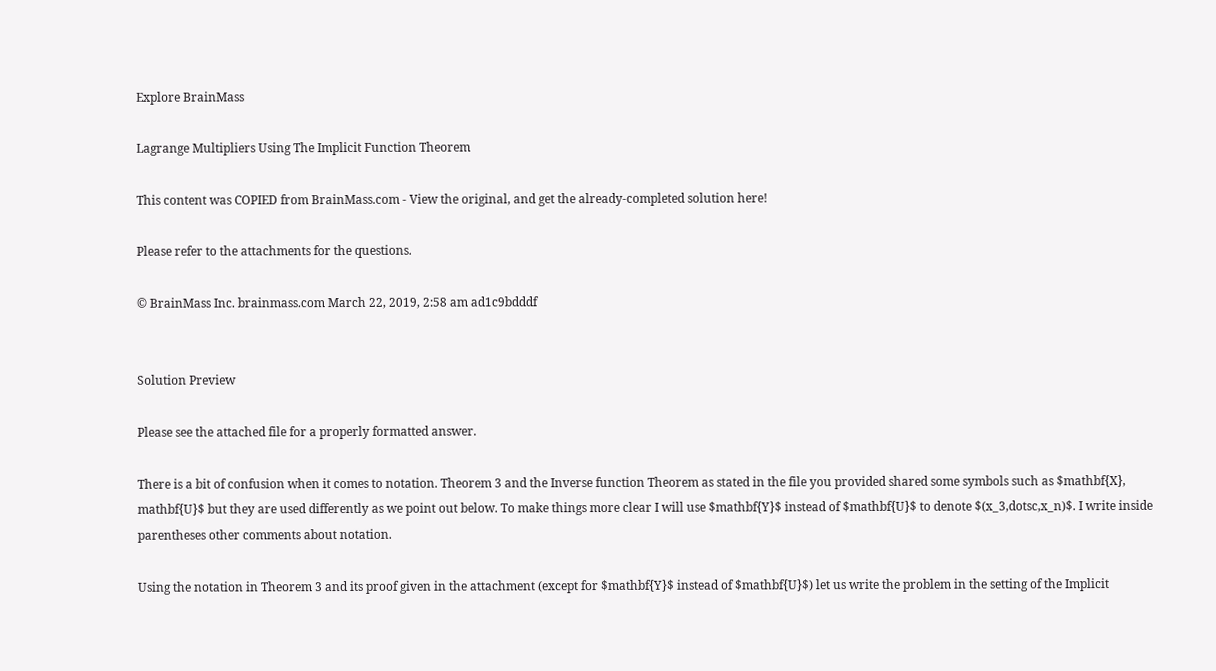Explore BrainMass

Lagrange Multipliers Using The Implicit Function Theorem

This content was COPIED from BrainMass.com - View the original, and get the already-completed solution here!

Please refer to the attachments for the questions.

© BrainMass Inc. brainmass.com March 22, 2019, 2:58 am ad1c9bdddf


Solution Preview

Please see the attached file for a properly formatted answer.

There is a bit of confusion when it comes to notation. Theorem 3 and the Inverse function Theorem as stated in the file you provided shared some symbols such as $mathbf{X}, mathbf{U}$ but they are used differently as we point out below. To make things more clear I will use $mathbf{Y}$ instead of $mathbf{U}$ to denote $(x_3,dotsc,x_n)$. I write inside parentheses other comments about notation.

Using the notation in Theorem 3 and its proof given in the attachment (except for $mathbf{Y}$ instead of $mathbf{U}$) let us write the problem in the setting of the Implicit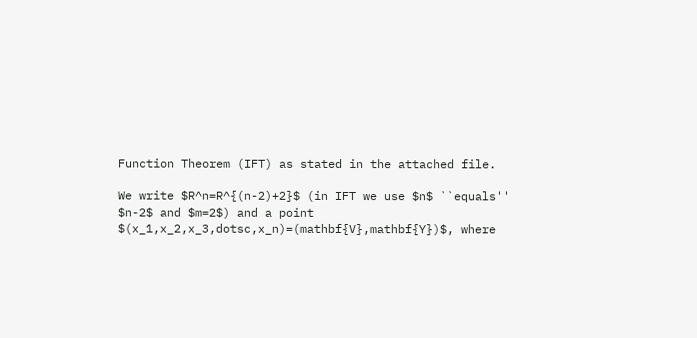Function Theorem (IFT) as stated in the attached file.

We write $R^n=R^{(n-2)+2}$ (in IFT we use $n$ ``equals'' $n-2$ and $m=2$) and a point
$(x_1,x_2,x_3,dotsc,x_n)=(mathbf{V},mathbf{Y})$, where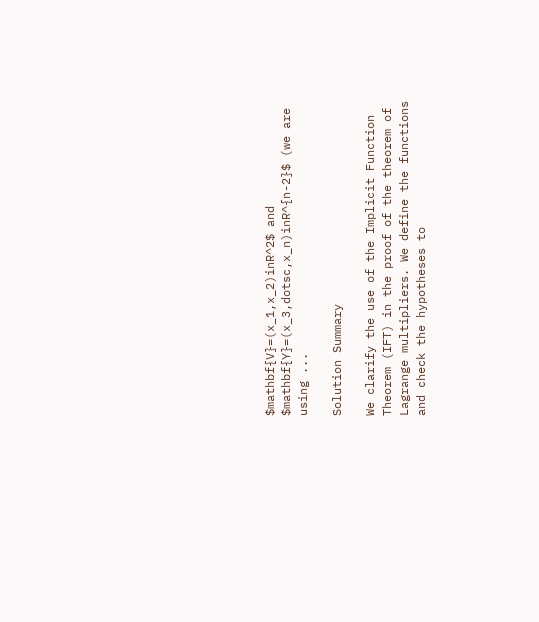$mathbf{V}=(x_1,x_2)inR^2$ and
$mathbf{Y}=(x_3,dotsc,x_n)inR^{n-2}$ (we are using ...

Solution Summary

We clarify the use of the Implicit Function Theorem (IFT) in the proof of the theorem of Lagrange multipliers. We define the functions and check the hypotheses to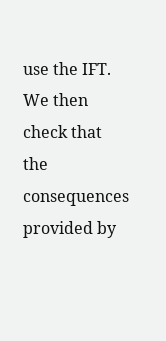use the IFT. We then check that the consequences provided by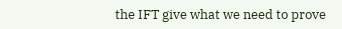the IFT give what we need to prove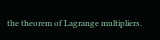the theorem of Lagrange multipliers.